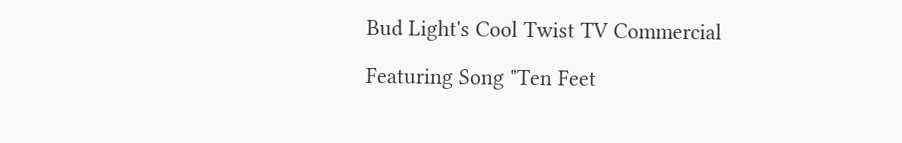Bud Light's Cool Twist TV Commercial

Featuring Song "Ten Feet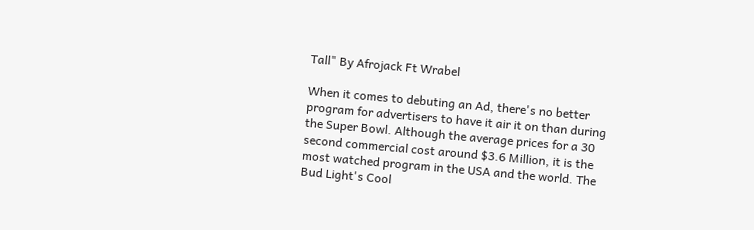Tall" By Afrojack Ft Wrabel

When it comes to debuting an Ad, there's no better program for advertisers to have it air it on than during the Super Bowl. Although the average prices for a 30 second commercial cost around $3.6 Million, it is the most watched program in the USA and the world. The Bud Light's Cool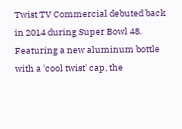Twist TV Commercial debuted back in 2014 during Super Bowl 48. Featuring a new aluminum bottle with a 'cool twist' cap, the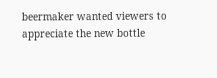beermaker wanted viewers to appreciate the new bottle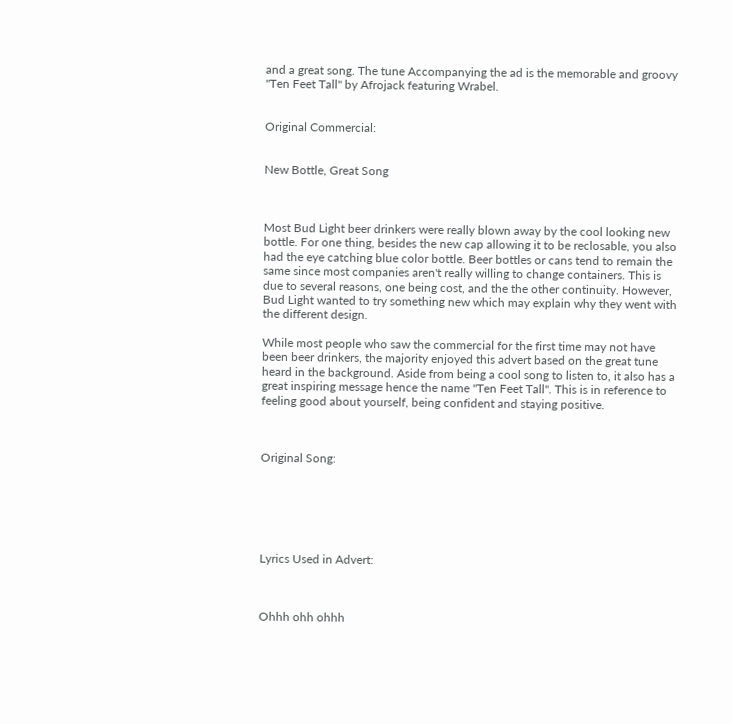and a great song. The tune Accompanying the ad is the memorable and groovy  "Ten Feet Tall" by Afrojack featuring Wrabel.


Original Commercial:


New Bottle, Great Song



Most Bud Light beer drinkers were really blown away by the cool looking new bottle. For one thing, besides the new cap allowing it to be reclosable, you also had the eye catching blue color bottle. Beer bottles or cans tend to remain the same since most companies aren't really willing to change containers. This is due to several reasons, one being cost, and the the other continuity. However, Bud Light wanted to try something new which may explain why they went with the different design.

While most people who saw the commercial for the first time may not have been beer drinkers, the majority enjoyed this advert based on the great tune heard in the background. Aside from being a cool song to listen to, it also has a great inspiring message hence the name "Ten Feet Tall". This is in reference to feeling good about yourself, being confident and staying positive.



Original Song:






Lyrics Used in Advert:



Ohhh ohh ohhh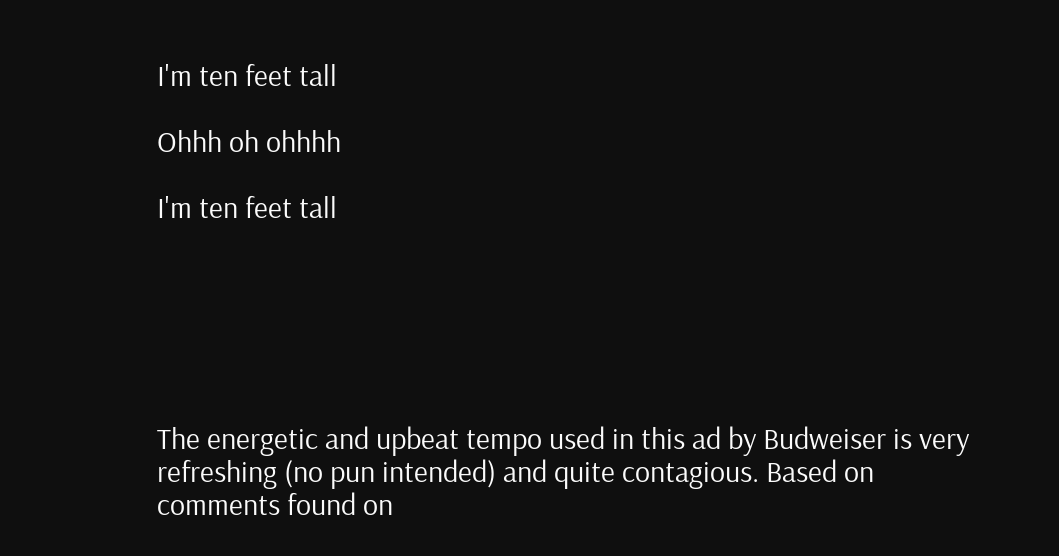I'm ten feet tall

Ohhh oh ohhhh

I'm ten feet tall






The energetic and upbeat tempo used in this ad by Budweiser is very refreshing (no pun intended) and quite contagious. Based on comments found on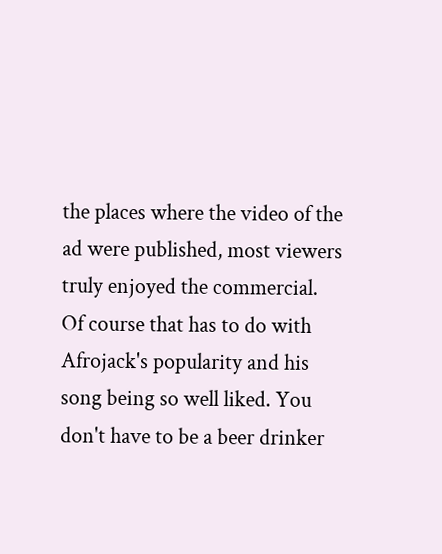the places where the video of the ad were published, most viewers truly enjoyed the commercial. Of course that has to do with Afrojack's popularity and his song being so well liked. You don't have to be a beer drinker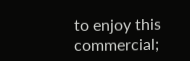to enjoy this commercial;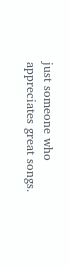just someone who appreciates great songs.